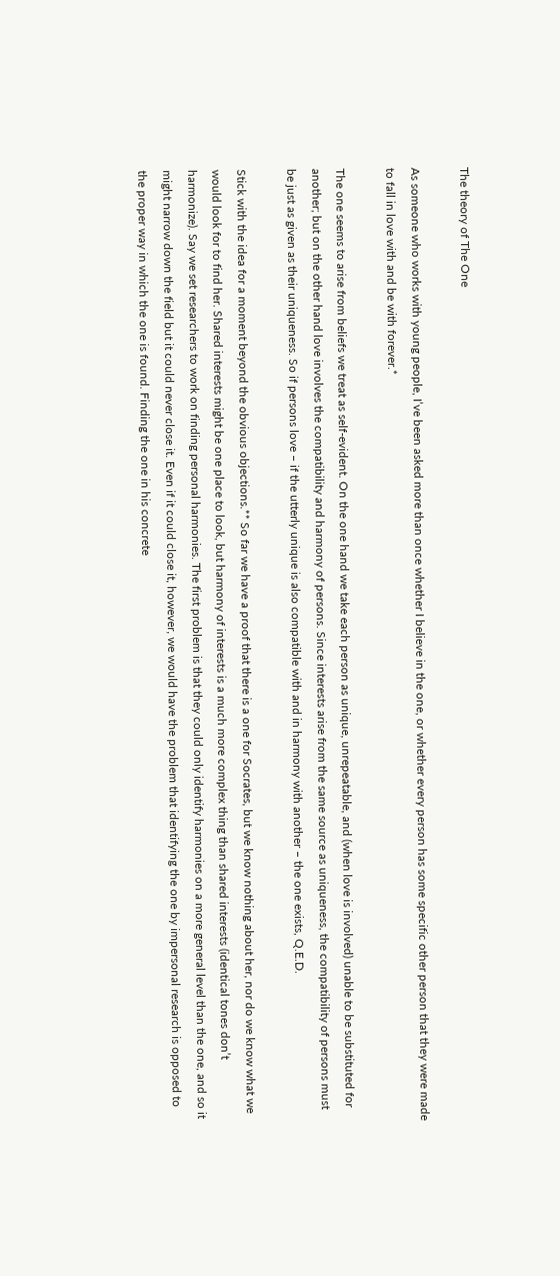The theory of The One

As someone who works with young people, I’ve been asked more than once whether I believe in the one, or whether every person has some specific other person that they were made to fall in love with and be with forever.*

The one seems to arise from beliefs we treat as self-evident. On the one hand we take each person as unique, unrepeatable, and (when love is involved) unable to be substituted for another; but on the other hand love involves the compatibility and harmony of persons. Since interests arise from the same source as uniqueness, the compatibility of persons must be just as given as their uniqueness. So if persons love – if the utterly unique is also compatible with and in harmony with another – the one exists, Q.E.D.

Stick with the idea for a moment beyond the obvious objections.** So far we have a proof that there is a one for Socrates, but we know nothing about her, nor do we know what we would look for to find her. Shared interests might be one place to look, but harmony of interests is a much more complex thing than shared interests (identical tones don’t harmonize). Say we set researchers to work on finding personal harmonies. The first problem is that they could only identify harmonies on a more general level than the one, and so it might narrow down the field but it could never close it. Even if it could close it, however, we would have the problem that identifying the one by impersonal research is opposed to the proper way in which the one is found. Finding the one in his concrete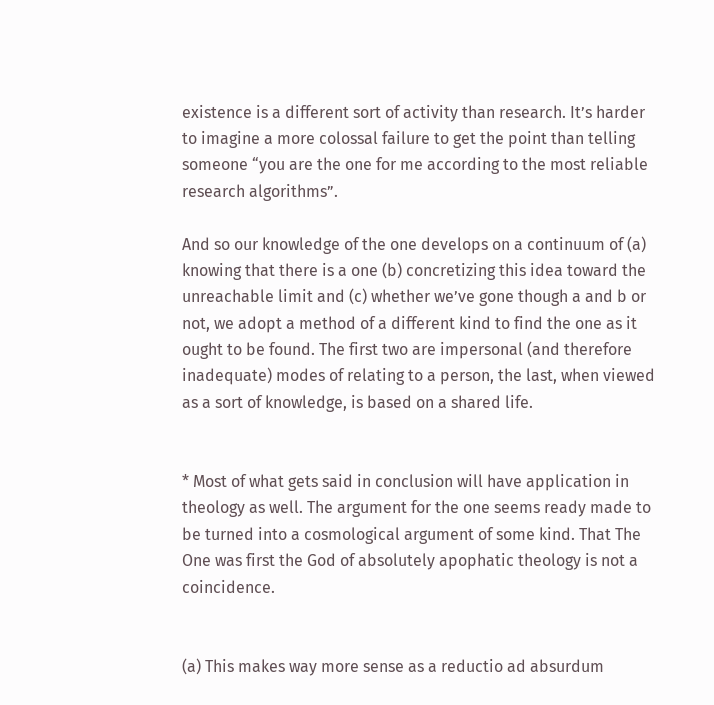existence is a different sort of activity than research. It’s harder to imagine a more colossal failure to get the point than telling someone “you are the one for me according to the most reliable research algorithms”.

And so our knowledge of the one develops on a continuum of (a) knowing that there is a one (b) concretizing this idea toward the unreachable limit and (c) whether we’ve gone though a and b or not, we adopt a method of a different kind to find the one as it ought to be found. The first two are impersonal (and therefore inadequate) modes of relating to a person, the last, when viewed as a sort of knowledge, is based on a shared life.


* Most of what gets said in conclusion will have application in theology as well. The argument for the one seems ready made to be turned into a cosmological argument of some kind. That The One was first the God of absolutely apophatic theology is not a coincidence.


(a) This makes way more sense as a reductio ad absurdum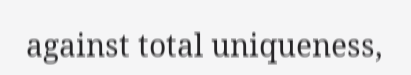against total uniqueness,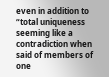even in addition to “total uniqueness seeming like a contradiction when said of members of one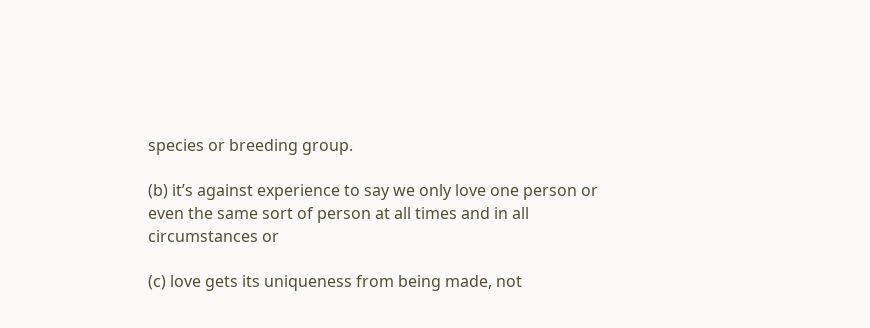species or breeding group.

(b) it’s against experience to say we only love one person or even the same sort of person at all times and in all circumstances or

(c) love gets its uniqueness from being made, not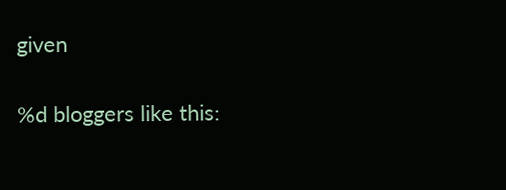given

%d bloggers like this: